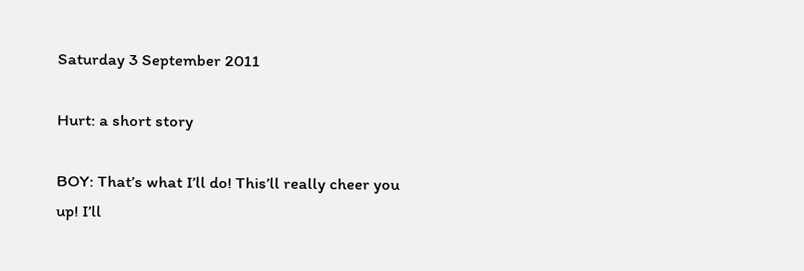Saturday 3 September 2011

Hurt: a short story

BOY: That’s what I’ll do! This’ll really cheer you up! I’ll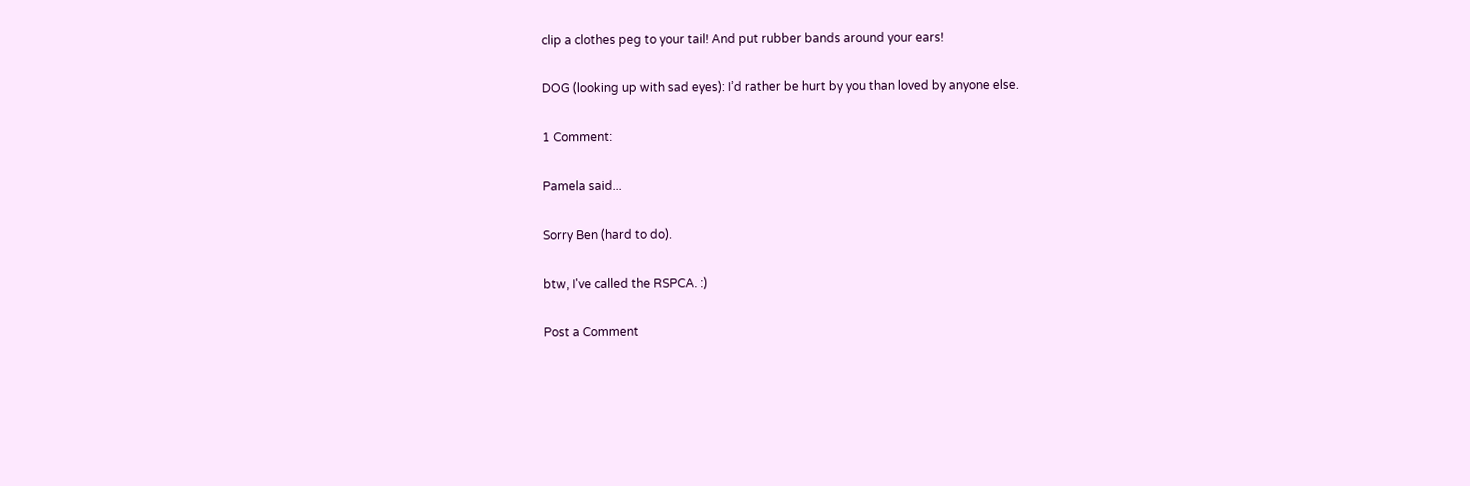clip a clothes peg to your tail! And put rubber bands around your ears!

DOG (looking up with sad eyes): I’d rather be hurt by you than loved by anyone else.

1 Comment:

Pamela said...

Sorry Ben (hard to do).

btw, I've called the RSPCA. :)

Post a Comment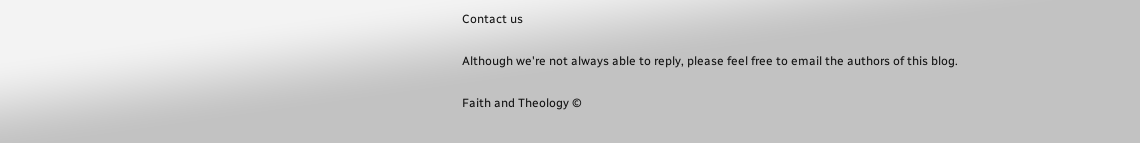Contact us

Although we're not always able to reply, please feel free to email the authors of this blog.

Faith and Theology ©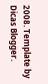2008. Template by Dicas Blogger.